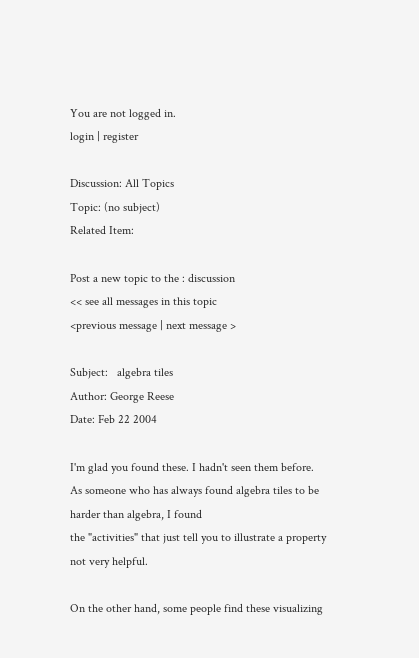You are not logged in.
login | register

Discussion: All Topics
Topic: (no subject)
Related Item:

Post a new topic to the : discussion
<< see all messages in this topic
<previous message | next message >

Subject:   algebra tiles
Author: George Reese
Date: Feb 22 2004

I'm glad you found these. I hadn't seen them before.
As someone who has always found algebra tiles to be harder than algebra, I found
the "activities" that just tell you to illustrate a property not very helpful.

On the other hand, some people find these visualizing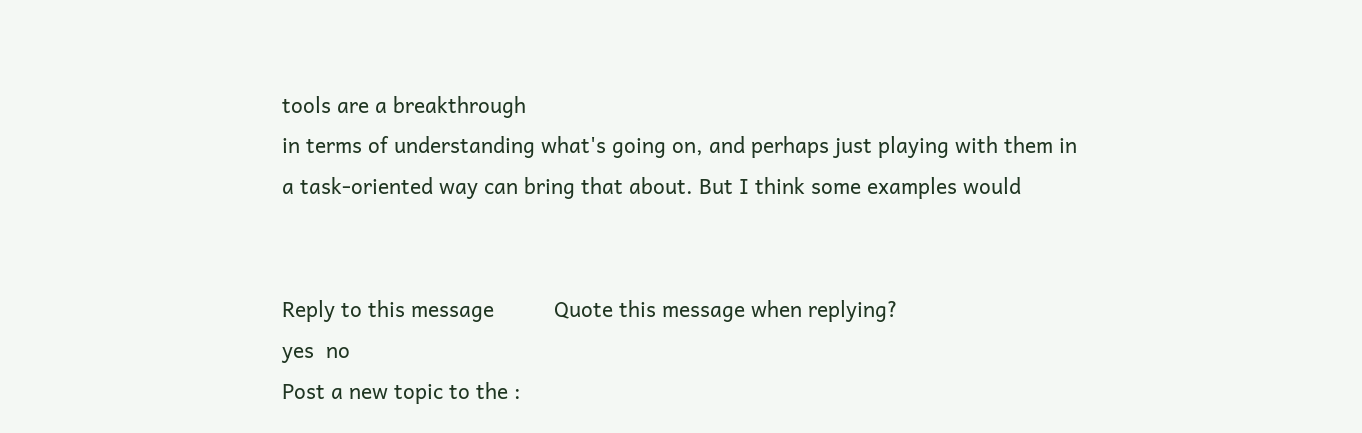tools are a breakthrough
in terms of understanding what's going on, and perhaps just playing with them in
a task-oriented way can bring that about. But I think some examples would


Reply to this message          Quote this message when replying?
yes  no
Post a new topic to the :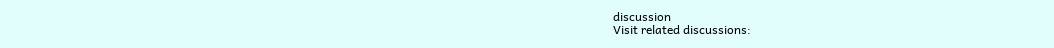discussion
Visit related discussions: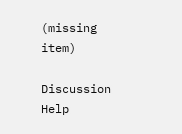(missing item)

Discussion Help